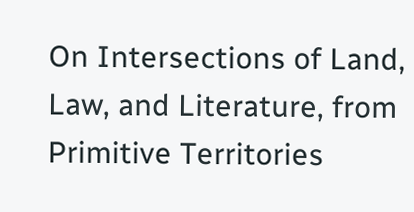On Intersections of Land, Law, and Literature, from Primitive Territories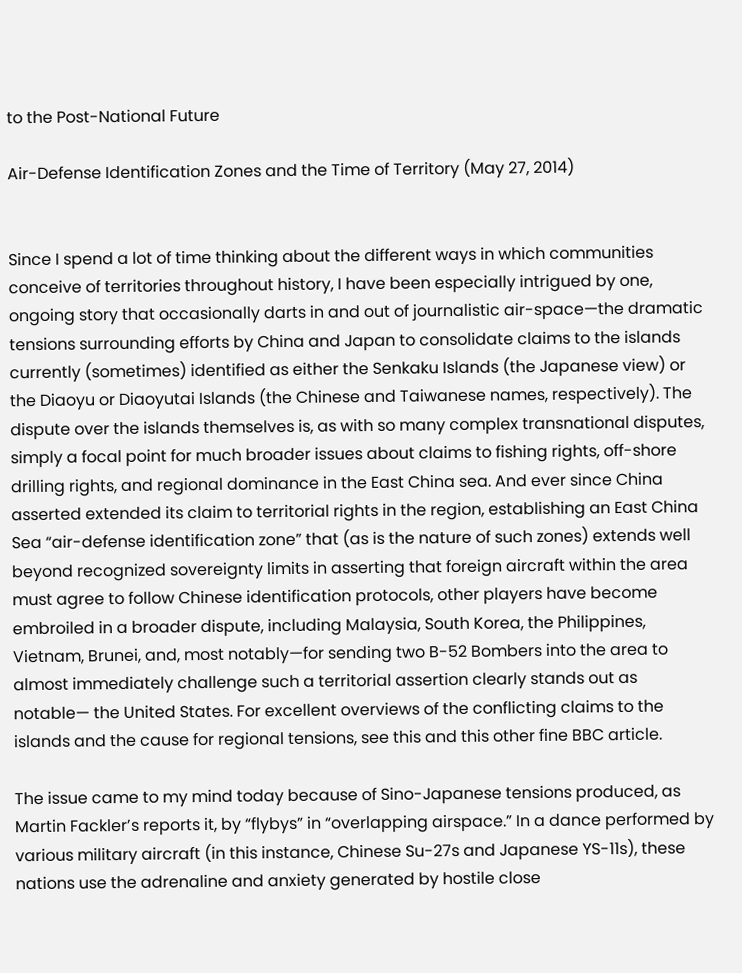to the Post-National Future

Air-Defense Identification Zones and the Time of Territory (May 27, 2014)


Since I spend a lot of time thinking about the different ways in which communities conceive of territories throughout history, I have been especially intrigued by one, ongoing story that occasionally darts in and out of journalistic air-space—the dramatic tensions surrounding efforts by China and Japan to consolidate claims to the islands currently (sometimes) identified as either the Senkaku Islands (the Japanese view) or the Diaoyu or Diaoyutai Islands (the Chinese and Taiwanese names, respectively). The dispute over the islands themselves is, as with so many complex transnational disputes, simply a focal point for much broader issues about claims to fishing rights, off-shore drilling rights, and regional dominance in the East China sea. And ever since China asserted extended its claim to territorial rights in the region, establishing an East China Sea “air-defense identification zone” that (as is the nature of such zones) extends well beyond recognized sovereignty limits in asserting that foreign aircraft within the area must agree to follow Chinese identification protocols, other players have become embroiled in a broader dispute, including Malaysia, South Korea, the Philippines, Vietnam, Brunei, and, most notably—for sending two B-52 Bombers into the area to almost immediately challenge such a territorial assertion clearly stands out as notable— the United States. For excellent overviews of the conflicting claims to the islands and the cause for regional tensions, see this and this other fine BBC article.

The issue came to my mind today because of Sino-Japanese tensions produced, as Martin Fackler’s reports it, by “flybys” in “overlapping airspace.” In a dance performed by various military aircraft (in this instance, Chinese Su-27s and Japanese YS-11s), these nations use the adrenaline and anxiety generated by hostile close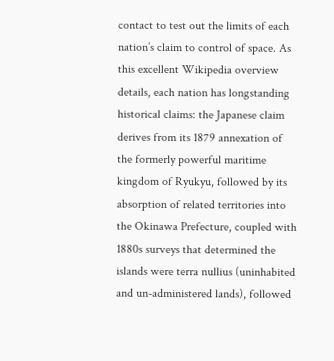contact to test out the limits of each nation’s claim to control of space. As this excellent Wikipedia overview details, each nation has longstanding historical claims: the Japanese claim derives from its 1879 annexation of the formerly powerful maritime kingdom of Ryukyu, followed by its absorption of related territories into the Okinawa Prefecture, coupled with 1880s surveys that determined the islands were terra nullius (uninhabited and un-administered lands), followed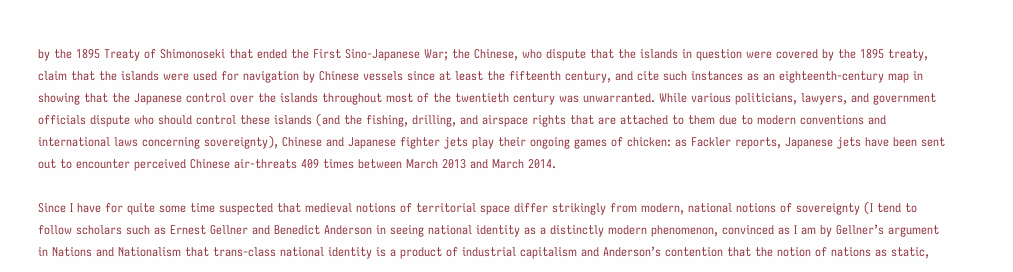by the 1895 Treaty of Shimonoseki that ended the First Sino-Japanese War; the Chinese, who dispute that the islands in question were covered by the 1895 treaty, claim that the islands were used for navigation by Chinese vessels since at least the fifteenth century, and cite such instances as an eighteenth-century map in showing that the Japanese control over the islands throughout most of the twentieth century was unwarranted. While various politicians, lawyers, and government officials dispute who should control these islands (and the fishing, drilling, and airspace rights that are attached to them due to modern conventions and international laws concerning sovereignty), Chinese and Japanese fighter jets play their ongoing games of chicken: as Fackler reports, Japanese jets have been sent out to encounter perceived Chinese air-threats 409 times between March 2013 and March 2014.

Since I have for quite some time suspected that medieval notions of territorial space differ strikingly from modern, national notions of sovereignty (I tend to follow scholars such as Ernest Gellner and Benedict Anderson in seeing national identity as a distinctly modern phenomenon, convinced as I am by Gellner’s argument in Nations and Nationalism that trans-class national identity is a product of industrial capitalism and Anderson’s contention that the notion of nations as static,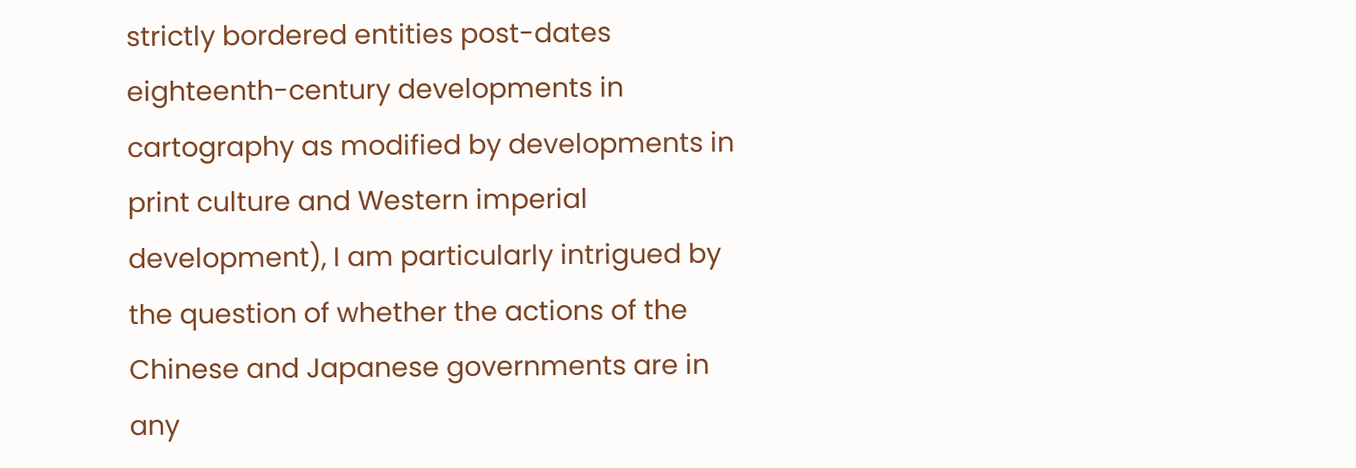strictly bordered entities post-dates eighteenth-century developments in cartography as modified by developments in print culture and Western imperial development), I am particularly intrigued by the question of whether the actions of the Chinese and Japanese governments are in any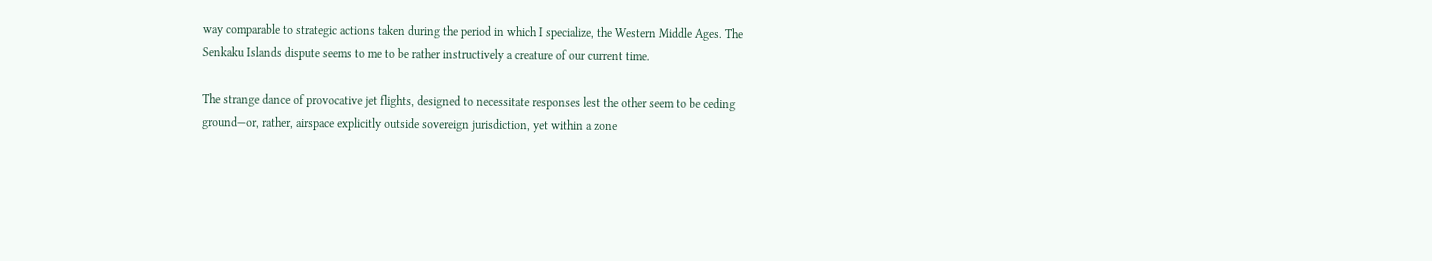way comparable to strategic actions taken during the period in which I specialize, the Western Middle Ages. The Senkaku Islands dispute seems to me to be rather instructively a creature of our current time.

The strange dance of provocative jet flights, designed to necessitate responses lest the other seem to be ceding ground—or, rather, airspace explicitly outside sovereign jurisdiction, yet within a zone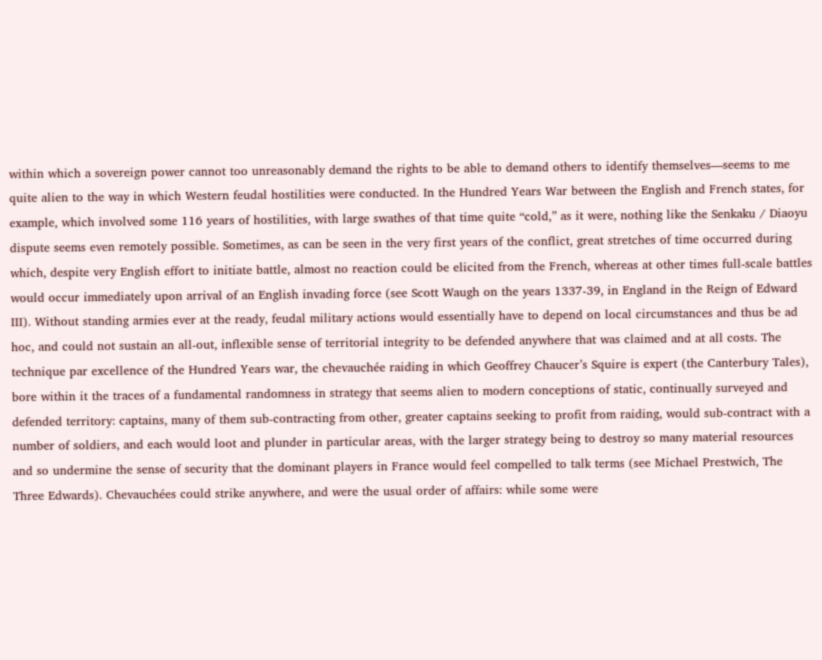within which a sovereign power cannot too unreasonably demand the rights to be able to demand others to identify themselves—seems to me quite alien to the way in which Western feudal hostilities were conducted. In the Hundred Years War between the English and French states, for example, which involved some 116 years of hostilities, with large swathes of that time quite “cold,” as it were, nothing like the Senkaku / Diaoyu dispute seems even remotely possible. Sometimes, as can be seen in the very first years of the conflict, great stretches of time occurred during which, despite very English effort to initiate battle, almost no reaction could be elicited from the French, whereas at other times full-scale battles would occur immediately upon arrival of an English invading force (see Scott Waugh on the years 1337-39, in England in the Reign of Edward III). Without standing armies ever at the ready, feudal military actions would essentially have to depend on local circumstances and thus be ad hoc, and could not sustain an all-out, inflexible sense of territorial integrity to be defended anywhere that was claimed and at all costs. The technique par excellence of the Hundred Years war, the chevauchée raiding in which Geoffrey Chaucer’s Squire is expert (the Canterbury Tales), bore within it the traces of a fundamental randomness in strategy that seems alien to modern conceptions of static, continually surveyed and defended territory: captains, many of them sub-contracting from other, greater captains seeking to profit from raiding, would sub-contract with a number of soldiers, and each would loot and plunder in particular areas, with the larger strategy being to destroy so many material resources and so undermine the sense of security that the dominant players in France would feel compelled to talk terms (see Michael Prestwich, The Three Edwards). Chevauchées could strike anywhere, and were the usual order of affairs: while some were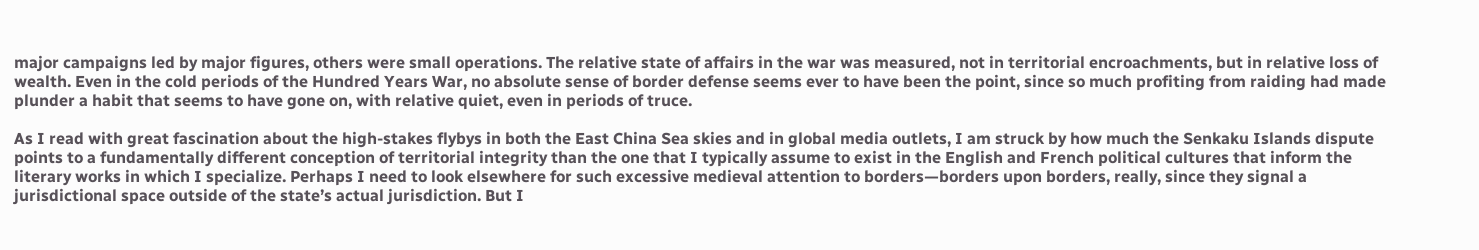major campaigns led by major figures, others were small operations. The relative state of affairs in the war was measured, not in territorial encroachments, but in relative loss of wealth. Even in the cold periods of the Hundred Years War, no absolute sense of border defense seems ever to have been the point, since so much profiting from raiding had made plunder a habit that seems to have gone on, with relative quiet, even in periods of truce.

As I read with great fascination about the high-stakes flybys in both the East China Sea skies and in global media outlets, I am struck by how much the Senkaku Islands dispute points to a fundamentally different conception of territorial integrity than the one that I typically assume to exist in the English and French political cultures that inform the literary works in which I specialize. Perhaps I need to look elsewhere for such excessive medieval attention to borders—borders upon borders, really, since they signal a jurisdictional space outside of the state’s actual jurisdiction. But I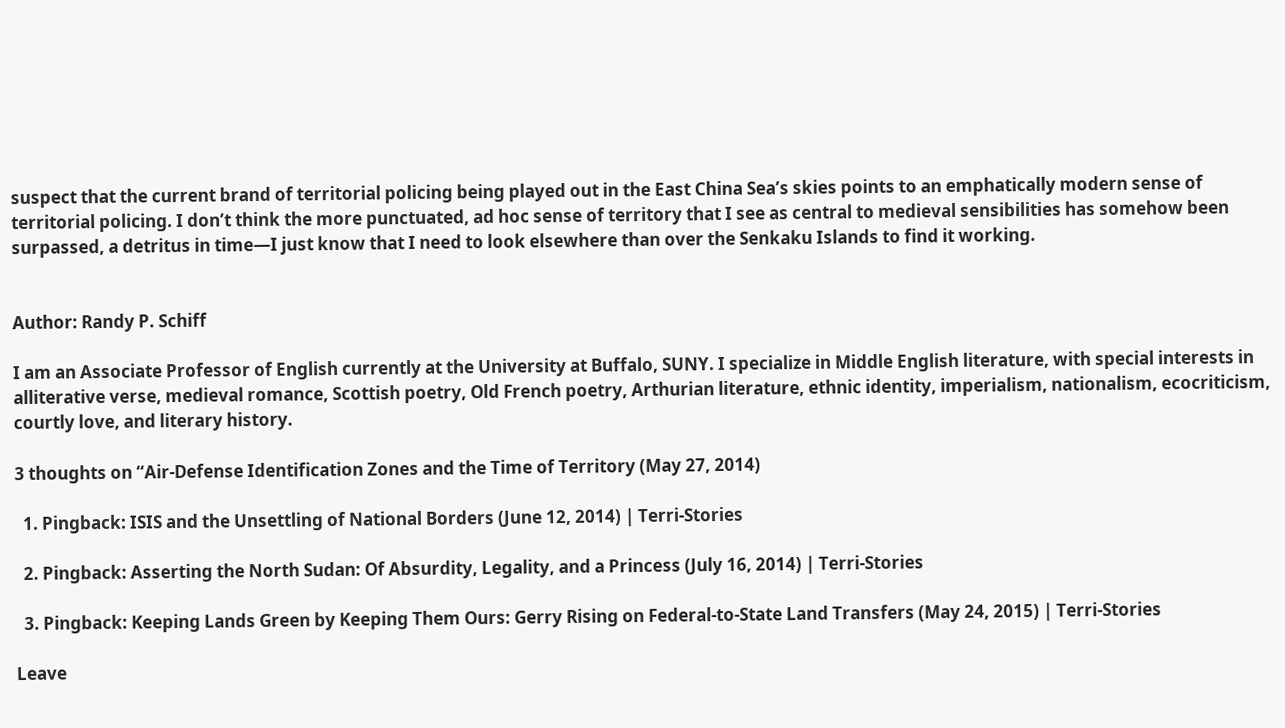suspect that the current brand of territorial policing being played out in the East China Sea’s skies points to an emphatically modern sense of territorial policing. I don’t think the more punctuated, ad hoc sense of territory that I see as central to medieval sensibilities has somehow been surpassed, a detritus in time—I just know that I need to look elsewhere than over the Senkaku Islands to find it working.


Author: Randy P. Schiff

I am an Associate Professor of English currently at the University at Buffalo, SUNY. I specialize in Middle English literature, with special interests in alliterative verse, medieval romance, Scottish poetry, Old French poetry, Arthurian literature, ethnic identity, imperialism, nationalism, ecocriticism, courtly love, and literary history.

3 thoughts on “Air-Defense Identification Zones and the Time of Territory (May 27, 2014)

  1. Pingback: ISIS and the Unsettling of National Borders (June 12, 2014) | Terri-Stories

  2. Pingback: Asserting the North Sudan: Of Absurdity, Legality, and a Princess (July 16, 2014) | Terri-Stories

  3. Pingback: Keeping Lands Green by Keeping Them Ours: Gerry Rising on Federal-to-State Land Transfers (May 24, 2015) | Terri-Stories

Leave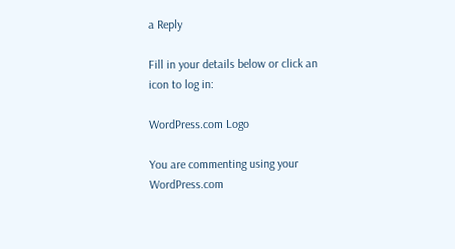a Reply

Fill in your details below or click an icon to log in:

WordPress.com Logo

You are commenting using your WordPress.com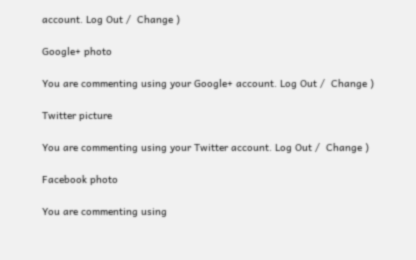account. Log Out /  Change )

Google+ photo

You are commenting using your Google+ account. Log Out /  Change )

Twitter picture

You are commenting using your Twitter account. Log Out /  Change )

Facebook photo

You are commenting using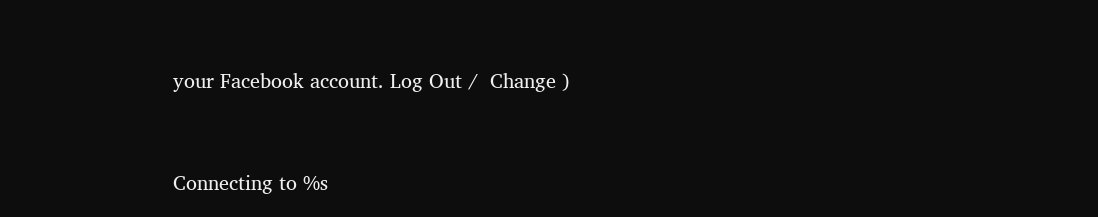your Facebook account. Log Out /  Change )


Connecting to %s